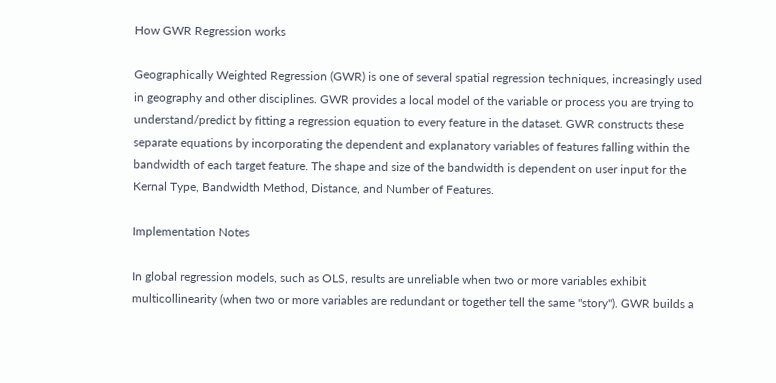How GWR Regression works

Geographically Weighted Regression (GWR) is one of several spatial regression techniques, increasingly used in geography and other disciplines. GWR provides a local model of the variable or process you are trying to understand/predict by fitting a regression equation to every feature in the dataset. GWR constructs these separate equations by incorporating the dependent and explanatory variables of features falling within the bandwidth of each target feature. The shape and size of the bandwidth is dependent on user input for the Kernal Type, Bandwidth Method, Distance, and Number of Features.

Implementation Notes

In global regression models, such as OLS, results are unreliable when two or more variables exhibit multicollinearity (when two or more variables are redundant or together tell the same "story"). GWR builds a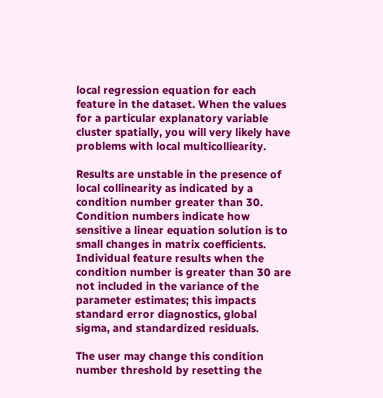local regression equation for each feature in the dataset. When the values for a particular explanatory variable cluster spatially, you will very likely have problems with local multicolliearity.

Results are unstable in the presence of local collinearity as indicated by a condition number greater than 30. Condition numbers indicate how sensitive a linear equation solution is to small changes in matrix coefficients. Individual feature results when the condition number is greater than 30 are not included in the variance of the parameter estimates; this impacts standard error diagnostics, global sigma, and standardized residuals.

The user may change this condition number threshold by resetting the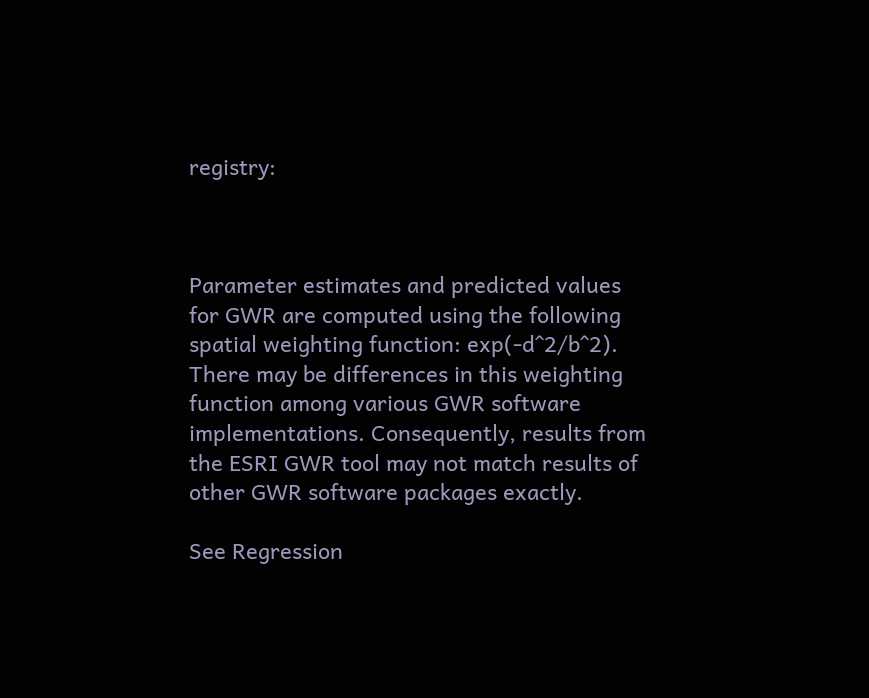registry:



Parameter estimates and predicted values for GWR are computed using the following spatial weighting function: exp(-d^2/b^2). There may be differences in this weighting function among various GWR software implementations. Consequently, results from the ESRI GWR tool may not match results of other GWR software packages exactly.

See Regression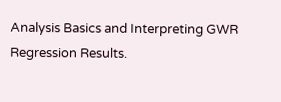Analysis Basics and Interpreting GWR Regression Results.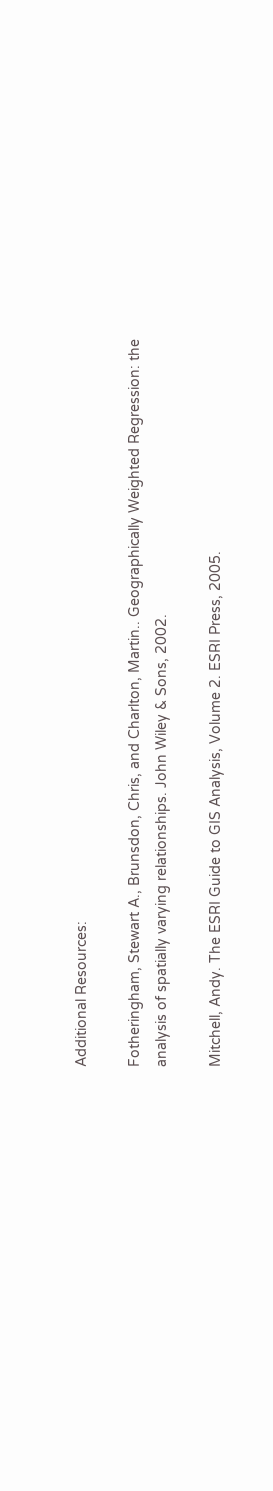Additional Resources:

Fotheringham, Stewart A., Brunsdon, Chris, and Charlton, Martin.. Geographically Weighted Regression: the analysis of spatially varying relationships. John Wiley & Sons, 2002.

Mitchell, Andy. The ESRI Guide to GIS Analysis, Volume 2. ESRI Press, 2005.